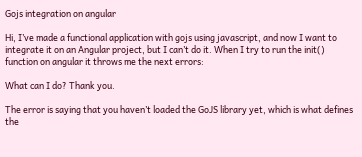Gojs integration on angular

Hi, I’ve made a functional application with gojs using javascript, and now I want to integrate it on an Angular project, but I can’t do it. When I try to run the init() function on angular it throws me the next errors:

What can I do? Thank you.

The error is saying that you haven’t loaded the GoJS library yet, which is what defines the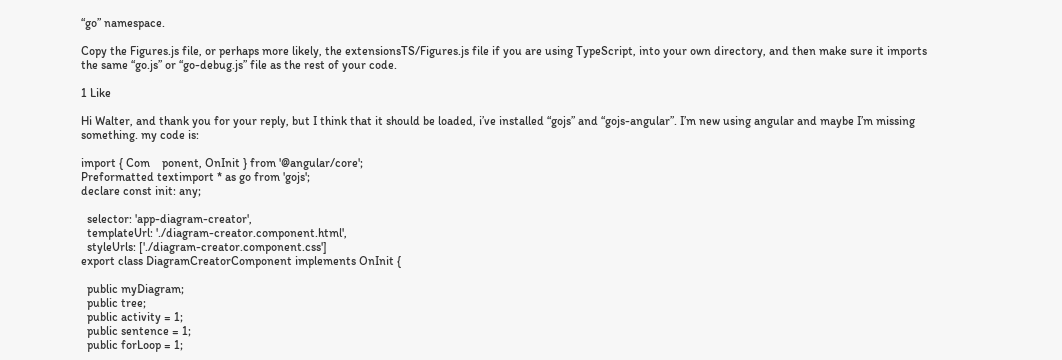“go” namespace.

Copy the Figures.js file, or perhaps more likely, the extensionsTS/Figures.js file if you are using TypeScript, into your own directory, and then make sure it imports the same “go.js” or “go-debug.js” file as the rest of your code.

1 Like

Hi Walter, and thank you for your reply, but I think that it should be loaded, i’ve installed “gojs” and “gojs-angular”. I’m new using angular and maybe I’m missing something. my code is:

import { Com    ponent, OnInit } from '@angular/core';
Preformatted textimport * as go from 'gojs';
declare const init: any;

  selector: 'app-diagram-creator',
  templateUrl: './diagram-creator.component.html',
  styleUrls: ['./diagram-creator.component.css']
export class DiagramCreatorComponent implements OnInit {

  public myDiagram;
  public tree;
  public activity = 1;
  public sentence = 1;
  public forLoop = 1;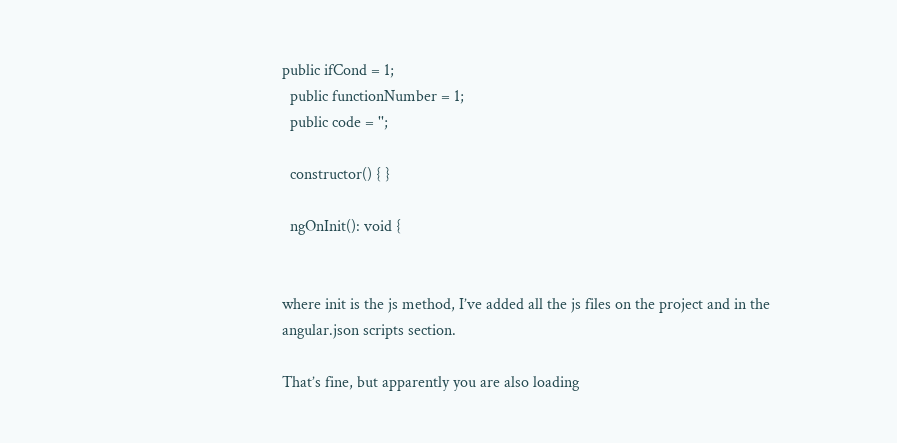public ifCond = 1;
  public functionNumber = 1;
  public code = '';

  constructor() { }

  ngOnInit(): void {


where init is the js method, I’ve added all the js files on the project and in the angular.json scripts section.

That’s fine, but apparently you are also loading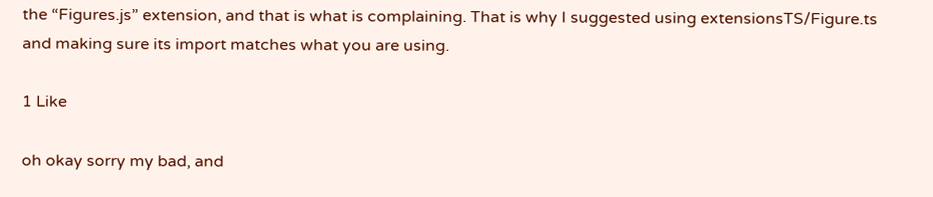the “Figures.js” extension, and that is what is complaining. That is why I suggested using extensionsTS/Figure.ts and making sure its import matches what you are using.

1 Like

oh okay sorry my bad, and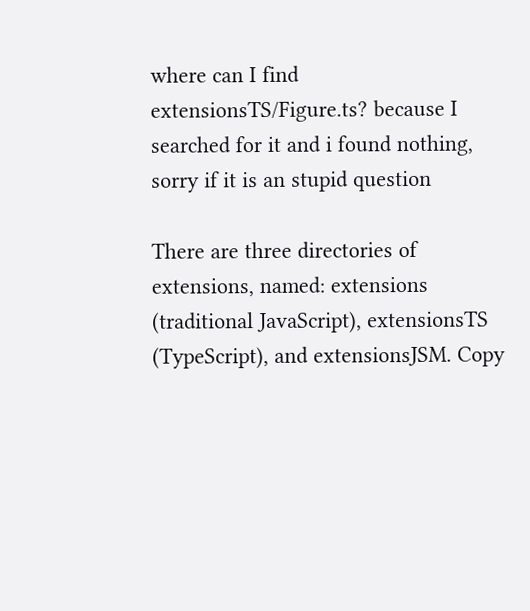where can I find extensionsTS/Figure.ts? because I searched for it and i found nothing, sorry if it is an stupid question

There are three directories of extensions, named: extensions (traditional JavaScript), extensionsTS (TypeScript), and extensionsJSM. Copy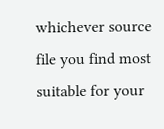whichever source file you find most suitable for your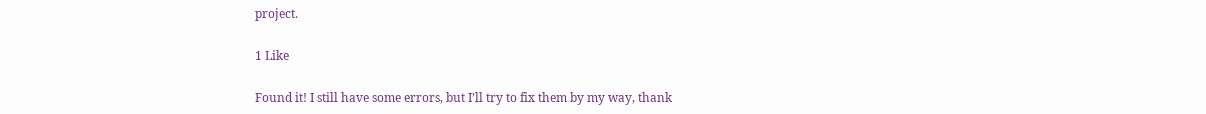project.

1 Like

Found it! I still have some errors, but I’ll try to fix them by my way, thank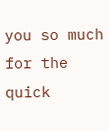you so much for the quick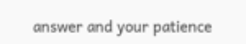answer and your patience